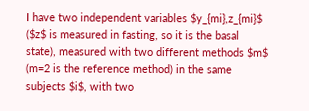I have two independent variables $y_{mi},z_{mi}$ ($z$ is measured in fasting, so it is the basal state), measured with two different methods $m$ (m=2 is the reference method) in the same subjects $i$, with two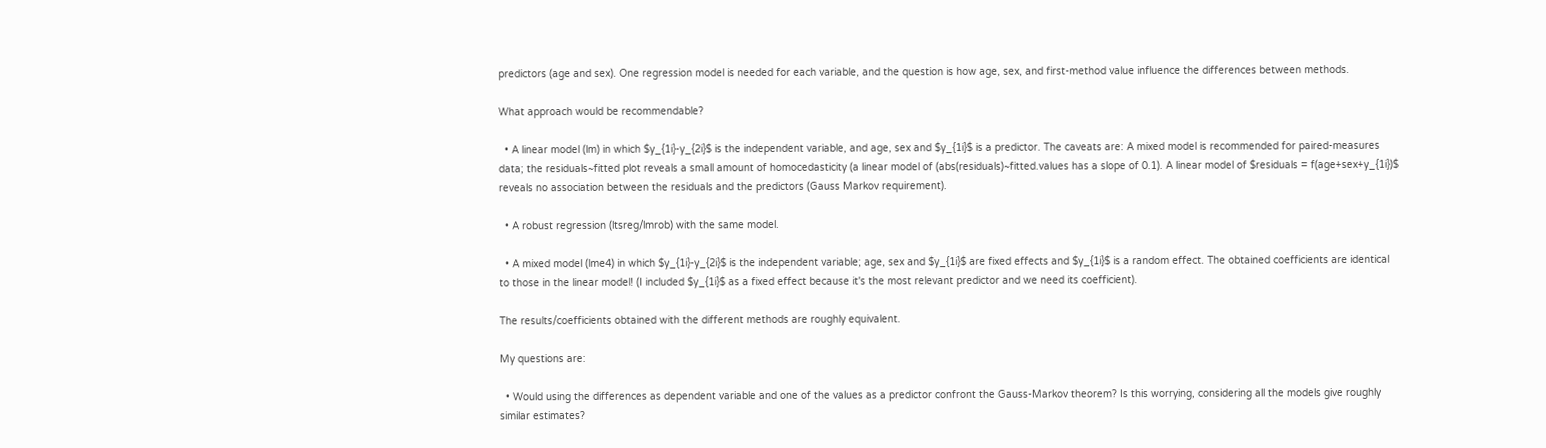predictors (age and sex). One regression model is needed for each variable, and the question is how age, sex, and first-method value influence the differences between methods.

What approach would be recommendable?

  • A linear model (lm) in which $y_{1i}-y_{2i}$ is the independent variable, and age, sex and $y_{1i}$ is a predictor. The caveats are: A mixed model is recommended for paired-measures data; the residuals~fitted plot reveals a small amount of homocedasticity (a linear model of (abs(residuals)~fitted.values has a slope of 0.1). A linear model of $residuals = f(age+sex+y_{1i})$ reveals no association between the residuals and the predictors (Gauss Markov requirement).

  • A robust regression (ltsreg/lmrob) with the same model.

  • A mixed model (lme4) in which $y_{1i}-y_{2i}$ is the independent variable; age, sex and $y_{1i}$ are fixed effects and $y_{1i}$ is a random effect. The obtained coefficients are identical to those in the linear model! (I included $y_{1i}$ as a fixed effect because it's the most relevant predictor and we need its coefficient).

The results/coefficients obtained with the different methods are roughly equivalent.

My questions are:

  • Would using the differences as dependent variable and one of the values as a predictor confront the Gauss-Markov theorem? Is this worrying, considering all the models give roughly similar estimates?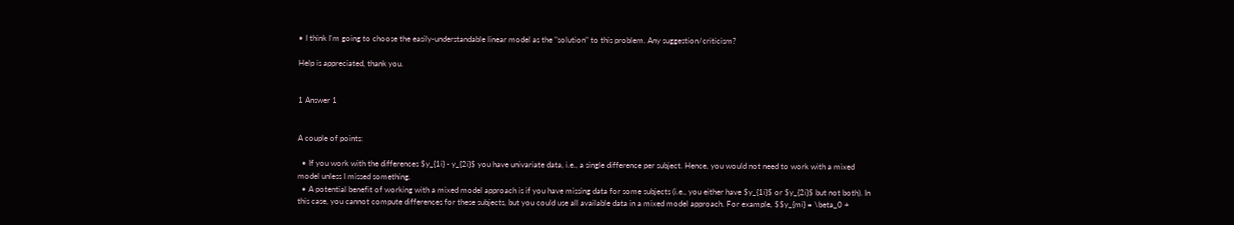• I think I'm going to choose the easily-understandable linear model as the "solution" to this problem. Any suggestion/criticism?

Help is appreciated, thank you.


1 Answer 1


A couple of points:

  • If you work with the differences $y_{1i} - y_{2i}$ you have univariate data, i.e., a single difference per subject. Hence, you would not need to work with a mixed model unless I missed something.
  • A potential benefit of working with a mixed model approach is if you have missing data for some subjects (i.e., you either have $y_{1i}$ or $y_{2i}$ but not both). In this case, you cannot compute differences for these subjects, but you could use all available data in a mixed model approach. For example, $$y_{mi} = \beta_0 +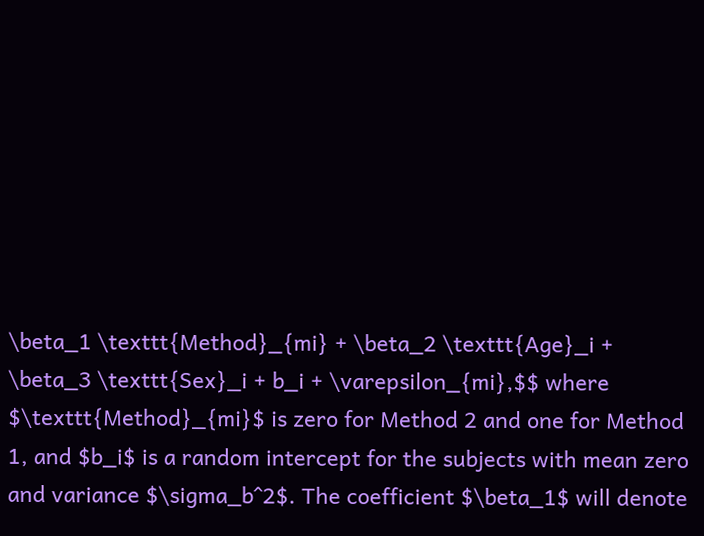\beta_1 \texttt{Method}_{mi} + \beta_2 \texttt{Age}_i + \beta_3 \texttt{Sex}_i + b_i + \varepsilon_{mi},$$ where $\texttt{Method}_{mi}$ is zero for Method 2 and one for Method 1, and $b_i$ is a random intercept for the subjects with mean zero and variance $\sigma_b^2$. The coefficient $\beta_1$ will denote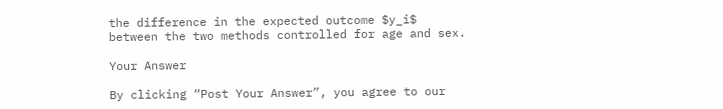the difference in the expected outcome $y_i$ between the two methods controlled for age and sex.

Your Answer

By clicking “Post Your Answer”, you agree to our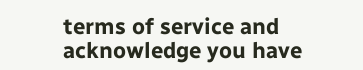terms of service and acknowledge you have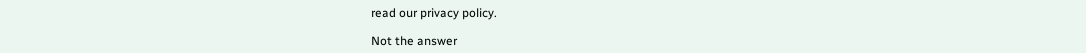read our privacy policy.

Not the answer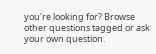you're looking for? Browse other questions tagged or ask your own question.